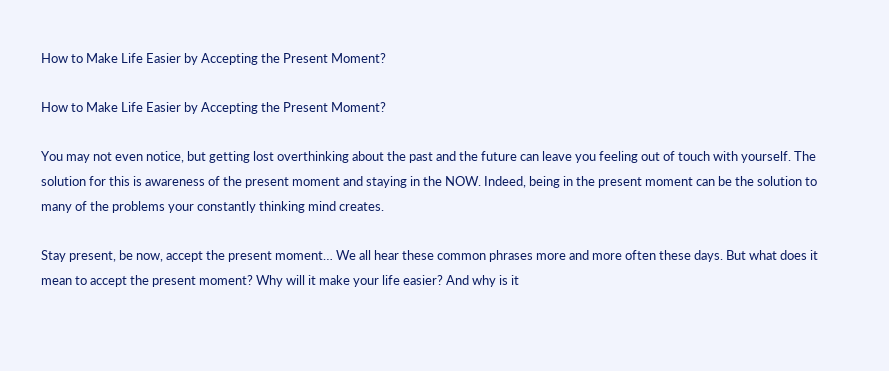How to Make Life Easier by Accepting the Present Moment?

How to Make Life Easier by Accepting the Present Moment?

You may not even notice, but getting lost overthinking about the past and the future can leave you feeling out of touch with yourself. The solution for this is awareness of the present moment and staying in the NOW. Indeed, being in the present moment can be the solution to many of the problems your constantly thinking mind creates.

Stay present, be now, accept the present moment… We all hear these common phrases more and more often these days. But what does it mean to accept the present moment? Why will it make your life easier? And why is it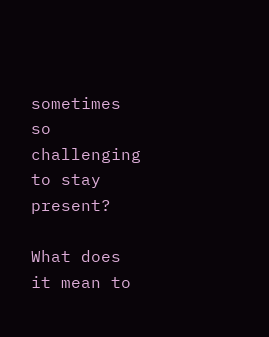sometimes so challenging to stay present?

What does it mean to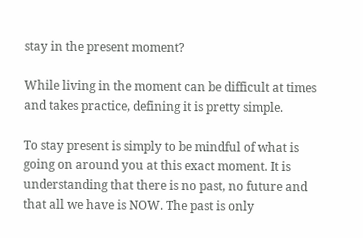stay in the present moment?

While living in the moment can be difficult at times and takes practice, defining it is pretty simple.

To stay present is simply to be mindful of what is going on around you at this exact moment. It is understanding that there is no past, no future and that all we have is NOW. The past is only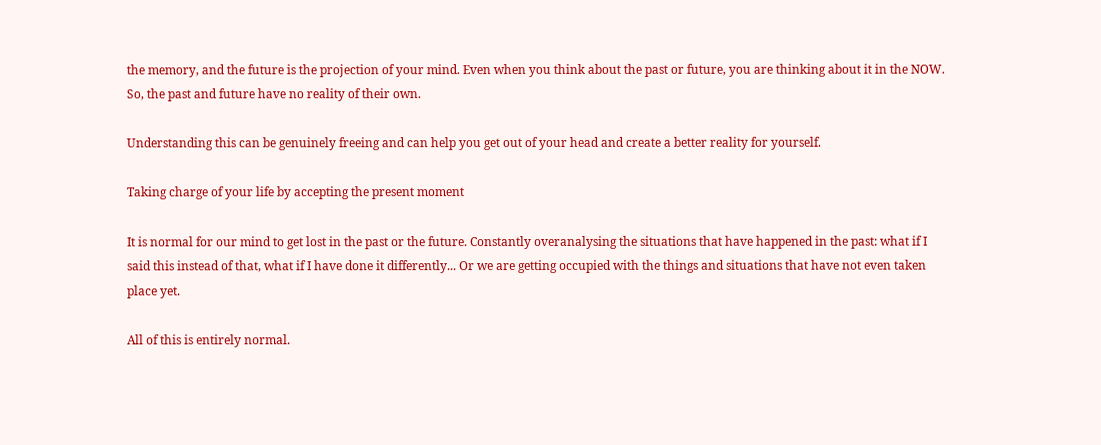the memory, and the future is the projection of your mind. Even when you think about the past or future, you are thinking about it in the NOW. So, the past and future have no reality of their own.

Understanding this can be genuinely freeing and can help you get out of your head and create a better reality for yourself.

Taking charge of your life by accepting the present moment

It is normal for our mind to get lost in the past or the future. Constantly overanalysing the situations that have happened in the past: what if I said this instead of that, what if I have done it differently... Or we are getting occupied with the things and situations that have not even taken place yet.

All of this is entirely normal.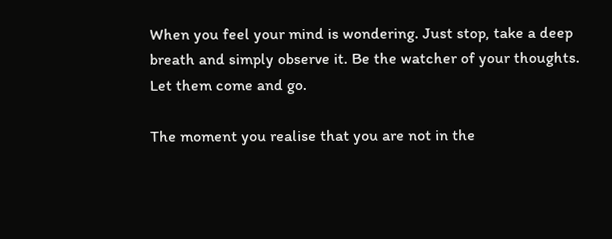When you feel your mind is wondering. Just stop, take a deep breath and simply observe it. Be the watcher of your thoughts. Let them come and go.

The moment you realise that you are not in the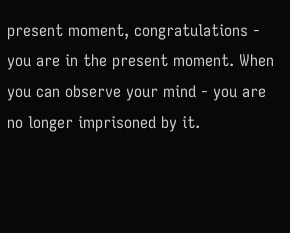present moment, congratulations - you are in the present moment. When you can observe your mind - you are no longer imprisoned by it.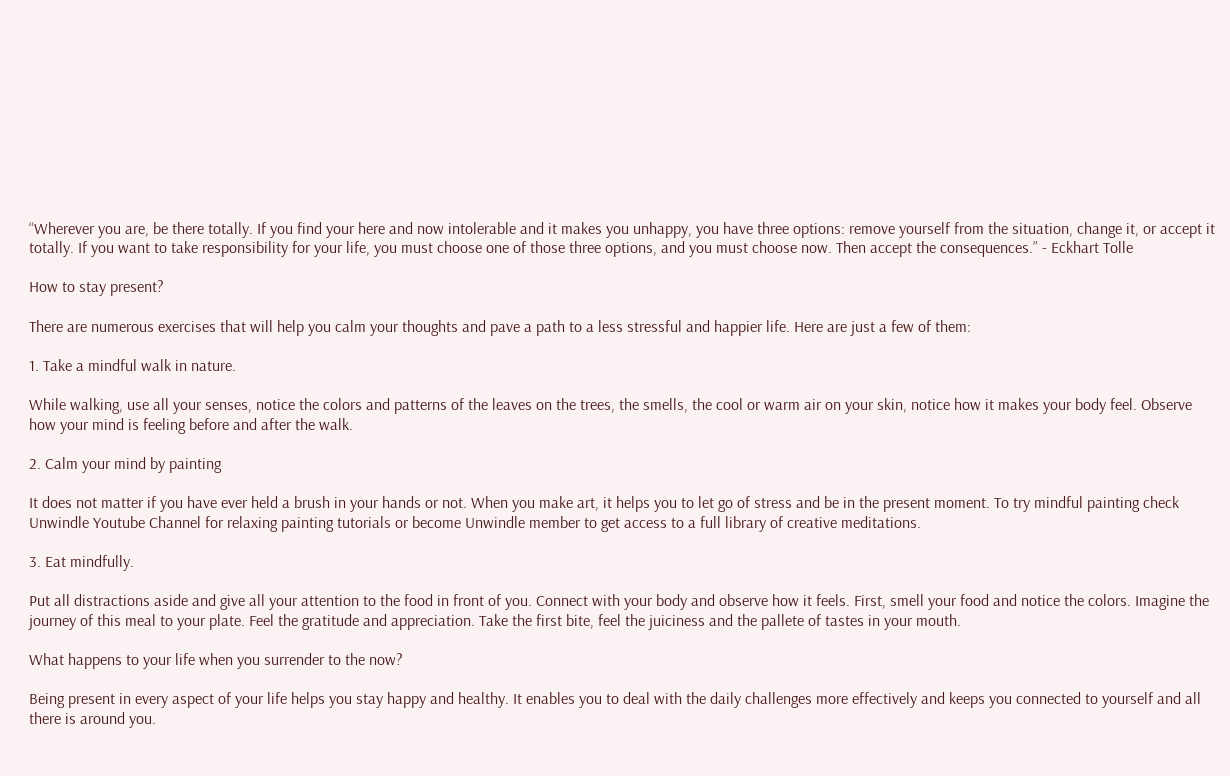“Wherever you are, be there totally. If you find your here and now intolerable and it makes you unhappy, you have three options: remove yourself from the situation, change it, or accept it totally. If you want to take responsibility for your life, you must choose one of those three options, and you must choose now. Then accept the consequences.” - Eckhart Tolle

How to stay present?

There are numerous exercises that will help you calm your thoughts and pave a path to a less stressful and happier life. Here are just a few of them:

1. Take a mindful walk in nature.

While walking, use all your senses, notice the colors and patterns of the leaves on the trees, the smells, the cool or warm air on your skin, notice how it makes your body feel. Observe how your mind is feeling before and after the walk.

2. Calm your mind by painting

It does not matter if you have ever held a brush in your hands or not. When you make art, it helps you to let go of stress and be in the present moment. To try mindful painting check Unwindle Youtube Channel for relaxing painting tutorials or become Unwindle member to get access to a full library of creative meditations.

3. Eat mindfully.

Put all distractions aside and give all your attention to the food in front of you. Connect with your body and observe how it feels. First, smell your food and notice the colors. Imagine the journey of this meal to your plate. Feel the gratitude and appreciation. Take the first bite, feel the juiciness and the pallete of tastes in your mouth.

What happens to your life when you surrender to the now?

Being present in every aspect of your life helps you stay happy and healthy. It enables you to deal with the daily challenges more effectively and keeps you connected to yourself and all there is around you.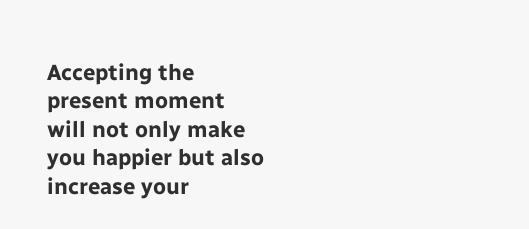Accepting the present moment will not only make you happier but also increase your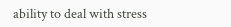ability to deal with stress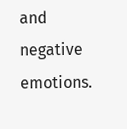and negative emotions.